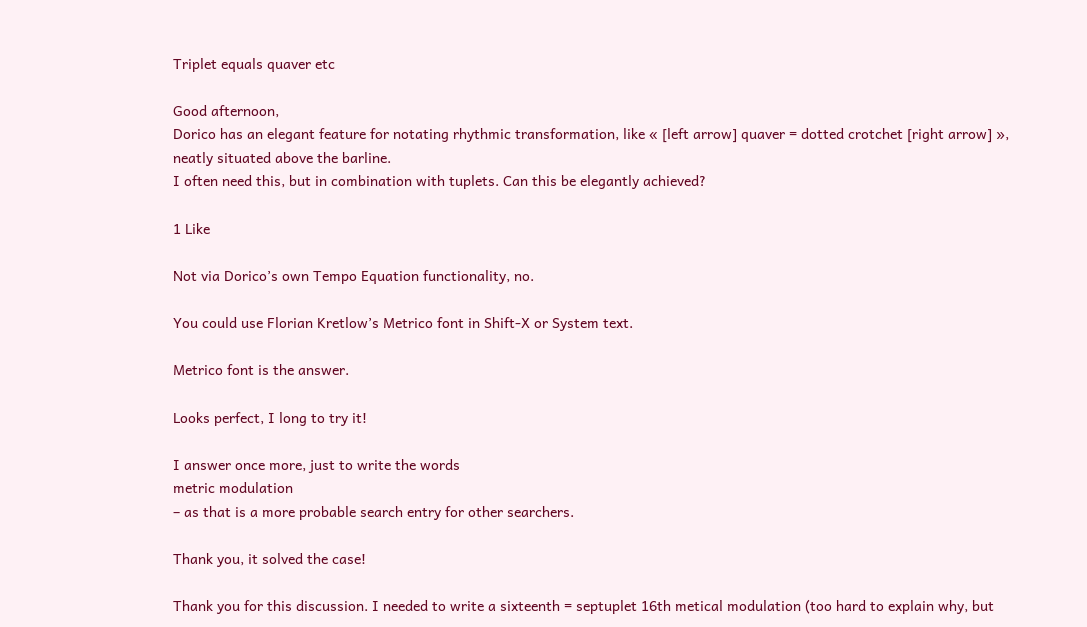Triplet equals quaver etc

Good afternoon,
Dorico has an elegant feature for notating rhythmic transformation, like « [left arrow] quaver = dotted crotchet [right arrow] », neatly situated above the barline.
I often need this, but in combination with tuplets. Can this be elegantly achieved?

1 Like

Not via Dorico’s own Tempo Equation functionality, no.

You could use Florian Kretlow’s Metrico font in Shift-X or System text.

Metrico font is the answer.

Looks perfect, I long to try it!

I answer once more, just to write the words
metric modulation
– as that is a more probable search entry for other searchers.

Thank you, it solved the case!

Thank you for this discussion. I needed to write a sixteenth = septuplet 16th metical modulation (too hard to explain why, but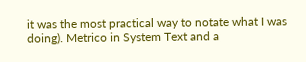it was the most practical way to notate what I was doing). Metrico in System Text and a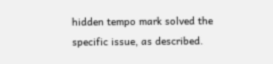hidden tempo mark solved the specific issue, as described.